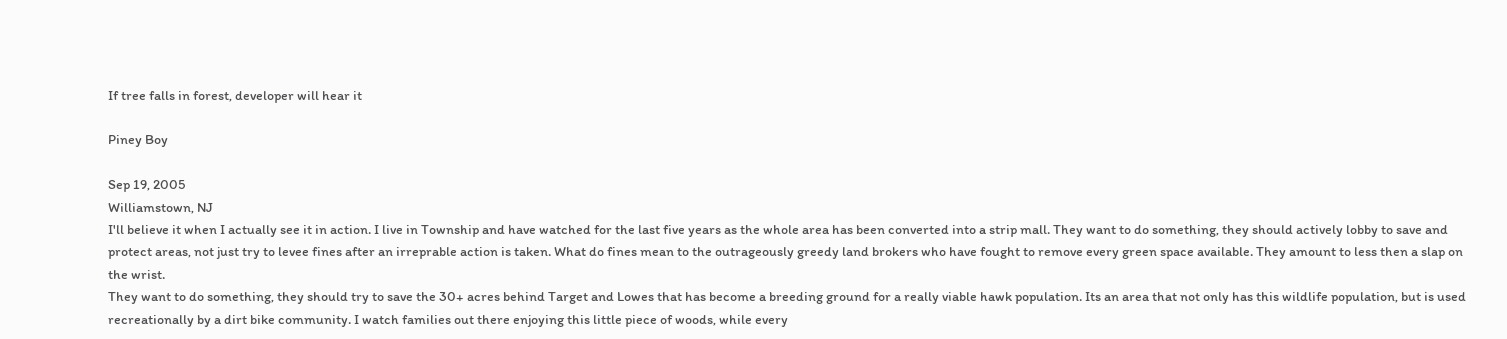If tree falls in forest, developer will hear it

Piney Boy

Sep 19, 2005
Williamstown, NJ
I'll believe it when I actually see it in action. I live in Township and have watched for the last five years as the whole area has been converted into a strip mall. They want to do something, they should actively lobby to save and protect areas, not just try to levee fines after an irreprable action is taken. What do fines mean to the outrageously greedy land brokers who have fought to remove every green space available. They amount to less then a slap on the wrist.
They want to do something, they should try to save the 30+ acres behind Target and Lowes that has become a breeding ground for a really viable hawk population. Its an area that not only has this wildlife population, but is used recreationally by a dirt bike community. I watch families out there enjoying this little piece of woods, while every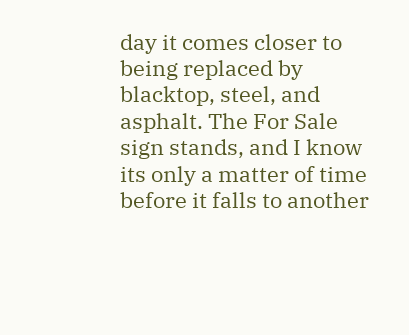day it comes closer to being replaced by blacktop, steel, and asphalt. The For Sale sign stands, and I know its only a matter of time before it falls to another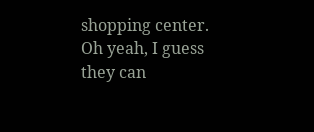shopping center. Oh yeah, I guess they can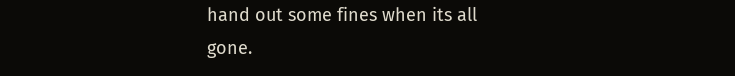hand out some fines when its all gone.